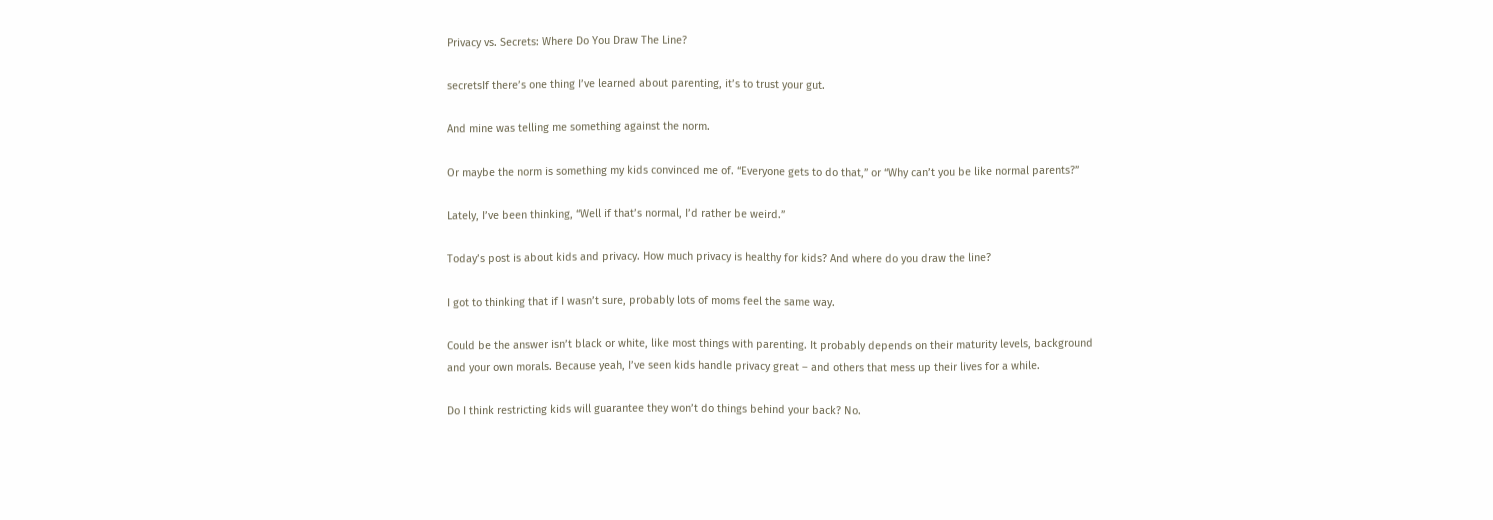Privacy vs. Secrets: Where Do You Draw The Line?

secretsIf there’s one thing I’ve learned about parenting, it’s to trust your gut.

And mine was telling me something against the norm.

Or maybe the norm is something my kids convinced me of. “Everyone gets to do that,” or “Why can’t you be like normal parents?”

Lately, I’ve been thinking, “Well if that’s normal, I’d rather be weird.”

Today’s post is about kids and privacy. How much privacy is healthy for kids? And where do you draw the line?

I got to thinking that if I wasn’t sure, probably lots of moms feel the same way.

Could be the answer isn’t black or white, like most things with parenting. It probably depends on their maturity levels, background and your own morals. Because yeah, I’ve seen kids handle privacy great – and others that mess up their lives for a while.

Do I think restricting kids will guarantee they won’t do things behind your back? No.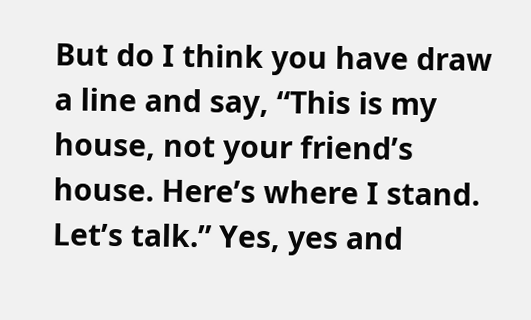But do I think you have draw a line and say, “This is my house, not your friend’s house. Here’s where I stand. Let’s talk.” Yes, yes and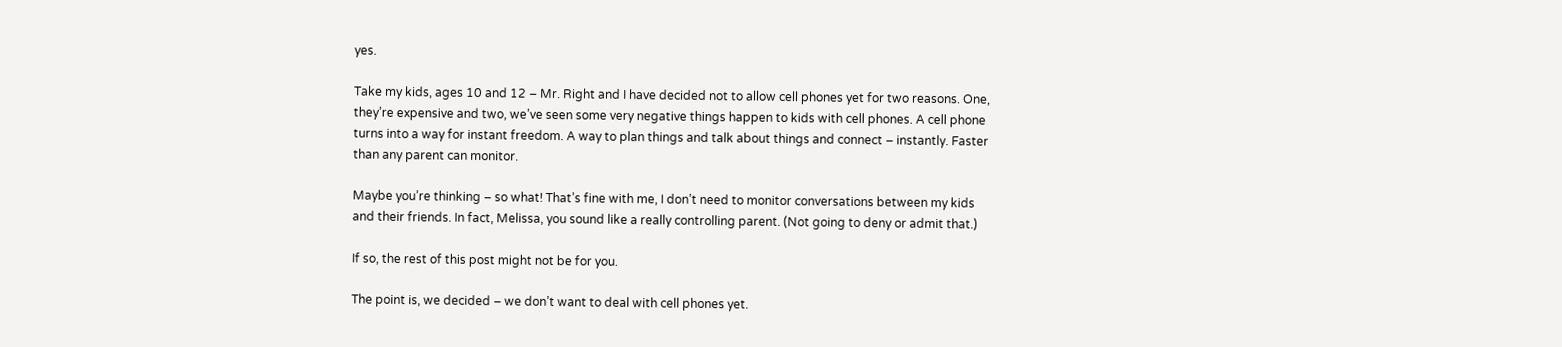yes.

Take my kids, ages 10 and 12 – Mr. Right and I have decided not to allow cell phones yet for two reasons. One, they’re expensive and two, we’ve seen some very negative things happen to kids with cell phones. A cell phone turns into a way for instant freedom. A way to plan things and talk about things and connect – instantly. Faster than any parent can monitor.

Maybe you’re thinking – so what! That’s fine with me, I don’t need to monitor conversations between my kids and their friends. In fact, Melissa, you sound like a really controlling parent. (Not going to deny or admit that.)

If so, the rest of this post might not be for you.

The point is, we decided – we don’t want to deal with cell phones yet.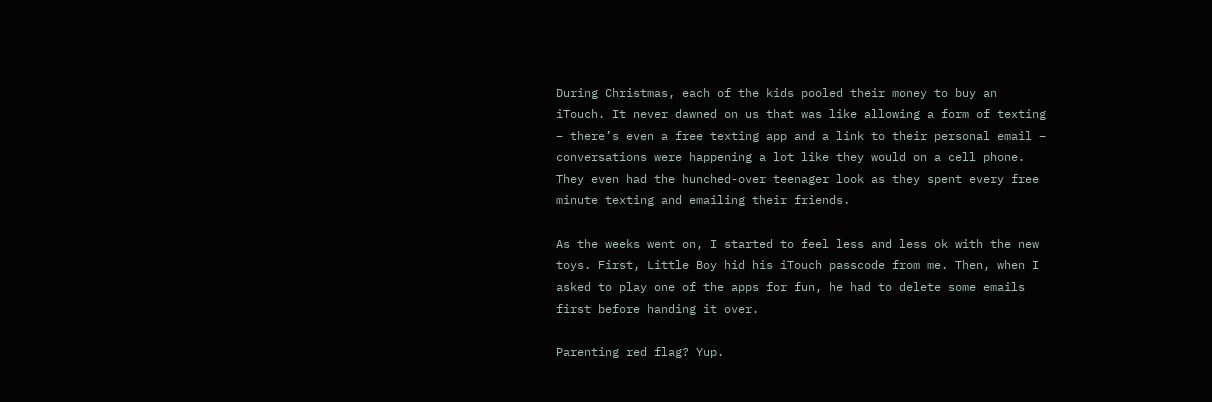During Christmas, each of the kids pooled their money to buy an iTouch. It never dawned on us that was like allowing a form of texting – there’s even a free texting app and a link to their personal email – conversations were happening a lot like they would on a cell phone. They even had the hunched-over teenager look as they spent every free minute texting and emailing their friends.

As the weeks went on, I started to feel less and less ok with the new toys. First, Little Boy hid his iTouch passcode from me. Then, when I asked to play one of the apps for fun, he had to delete some emails first before handing it over.

Parenting red flag? Yup.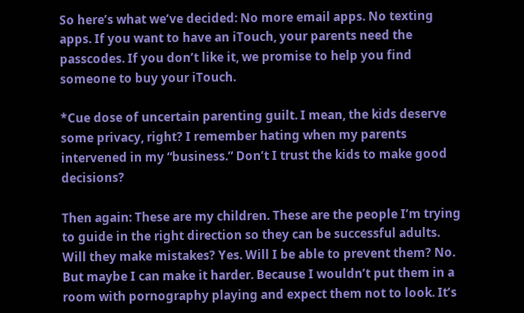So here’s what we’ve decided: No more email apps. No texting apps. If you want to have an iTouch, your parents need the passcodes. If you don’t like it, we promise to help you find someone to buy your iTouch.

*Cue dose of uncertain parenting guilt. I mean, the kids deserve some privacy, right? I remember hating when my parents intervened in my “business.” Don’t I trust the kids to make good decisions?

Then again: These are my children. These are the people I’m trying to guide in the right direction so they can be successful adults. Will they make mistakes? Yes. Will I be able to prevent them? No. But maybe I can make it harder. Because I wouldn’t put them in a room with pornography playing and expect them not to look. It’s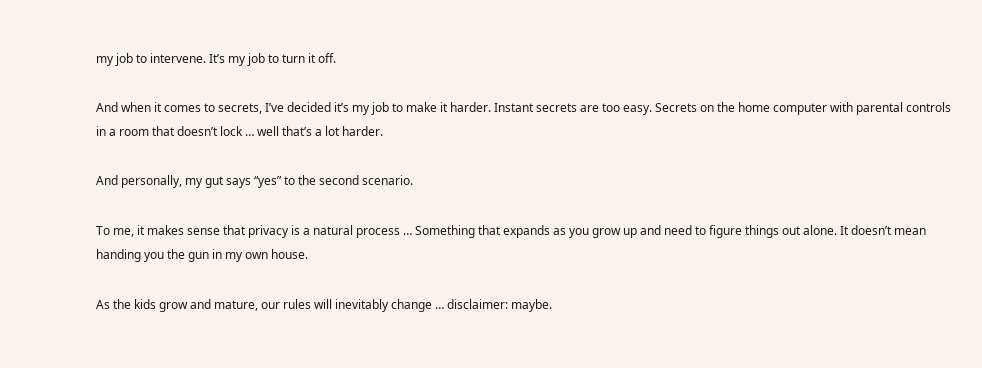my job to intervene. It’s my job to turn it off.

And when it comes to secrets, I’ve decided it’s my job to make it harder. Instant secrets are too easy. Secrets on the home computer with parental controls in a room that doesn’t lock … well that’s a lot harder.

And personally, my gut says “yes” to the second scenario.

To me, it makes sense that privacy is a natural process … Something that expands as you grow up and need to figure things out alone. It doesn’t mean handing you the gun in my own house.

As the kids grow and mature, our rules will inevitably change … disclaimer: maybe.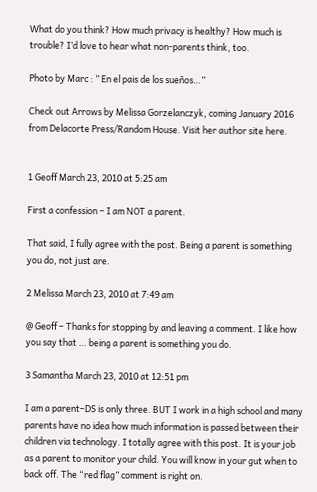What do you think? How much privacy is healthy? How much is trouble? I’d love to hear what non-parents think, too.

Photo by Marc : ” En el pais de los sueños…”

Check out Arrows by Melissa Gorzelanczyk, coming January 2016 from Delacorte Press/Random House. Visit her author site here.


1 Geoff March 23, 2010 at 5:25 am

First a confession – I am NOT a parent.

That said, I fully agree with the post. Being a parent is something you do, not just are.

2 Melissa March 23, 2010 at 7:49 am

@ Geoff – Thanks for stopping by and leaving a comment. I like how you say that … being a parent is something you do.

3 Samantha March 23, 2010 at 12:51 pm

I am a parent–DS is only three. BUT I work in a high school and many parents have no idea how much information is passed between their children via technology. I totally agree with this post. It is your job as a parent to monitor your child. You will know in your gut when to back off. The “red flag” comment is right on.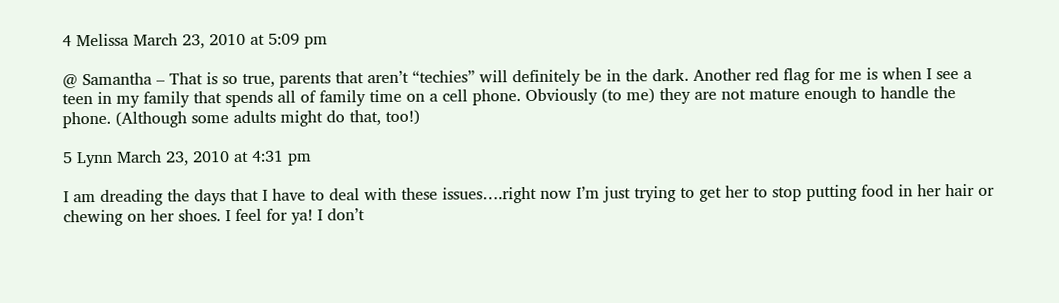4 Melissa March 23, 2010 at 5:09 pm

@ Samantha – That is so true, parents that aren’t “techies” will definitely be in the dark. Another red flag for me is when I see a teen in my family that spends all of family time on a cell phone. Obviously (to me) they are not mature enough to handle the phone. (Although some adults might do that, too!)

5 Lynn March 23, 2010 at 4:31 pm

I am dreading the days that I have to deal with these issues….right now I’m just trying to get her to stop putting food in her hair or chewing on her shoes. I feel for ya! I don’t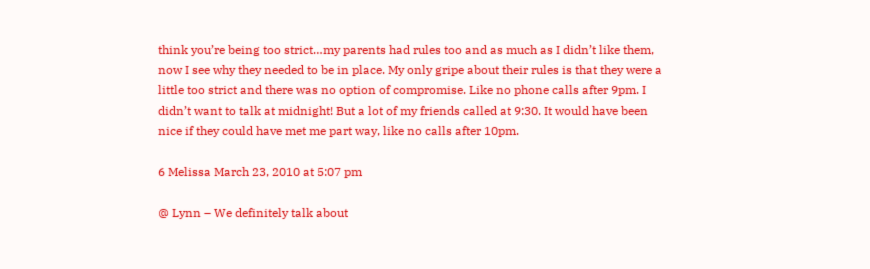think you’re being too strict…my parents had rules too and as much as I didn’t like them, now I see why they needed to be in place. My only gripe about their rules is that they were a little too strict and there was no option of compromise. Like no phone calls after 9pm. I didn’t want to talk at midnight! But a lot of my friends called at 9:30. It would have been nice if they could have met me part way, like no calls after 10pm.

6 Melissa March 23, 2010 at 5:07 pm

@ Lynn – We definitely talk about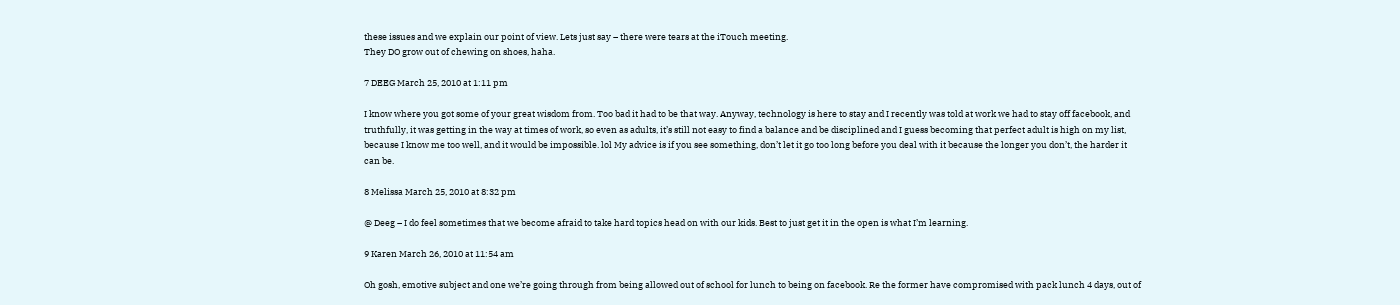these issues and we explain our point of view. Lets just say – there were tears at the iTouch meeting.
They DO grow out of chewing on shoes, haha.

7 DEEG March 25, 2010 at 1:11 pm

I know where you got some of your great wisdom from. Too bad it had to be that way. Anyway, technology is here to stay and I recently was told at work we had to stay off facebook, and truthfully, it was getting in the way at times of work, so even as adults, it’s still not easy to find a balance and be disciplined and I guess becoming that perfect adult is high on my list, because I know me too well, and it would be impossible. lol My advice is if you see something, don’t let it go too long before you deal with it because the longer you don’t, the harder it can be.

8 Melissa March 25, 2010 at 8:32 pm

@ Deeg – I do feel sometimes that we become afraid to take hard topics head on with our kids. Best to just get it in the open is what I’m learning.

9 Karen March 26, 2010 at 11:54 am

Oh gosh, emotive subject and one we’re going through from being allowed out of school for lunch to being on facebook. Re the former have compromised with pack lunch 4 days, out of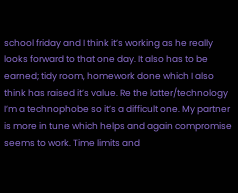school friday and I think it’s working as he really looks forward to that one day. It also has to be earned; tidy room, homework done which I also think has raised it’s value. Re the latter/technology I’m a technophobe so it’s a difficult one. My partner is more in tune which helps and again compromise seems to work. Time limits and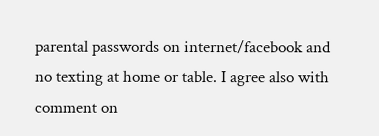parental passwords on internet/facebook and no texting at home or table. I agree also with comment on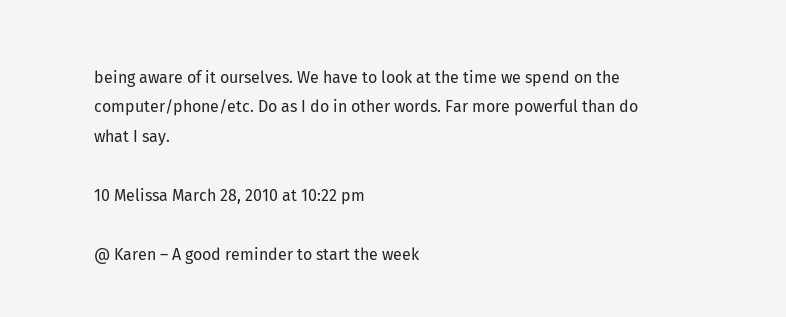being aware of it ourselves. We have to look at the time we spend on the computer/phone/etc. Do as I do in other words. Far more powerful than do what I say.

10 Melissa March 28, 2010 at 10:22 pm

@ Karen – A good reminder to start the week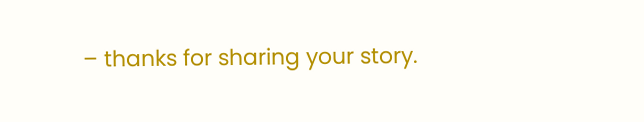– thanks for sharing your story.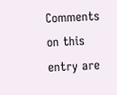Comments on this entry are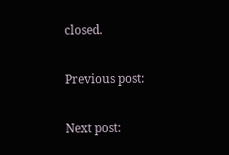closed.

Previous post:

Next post: